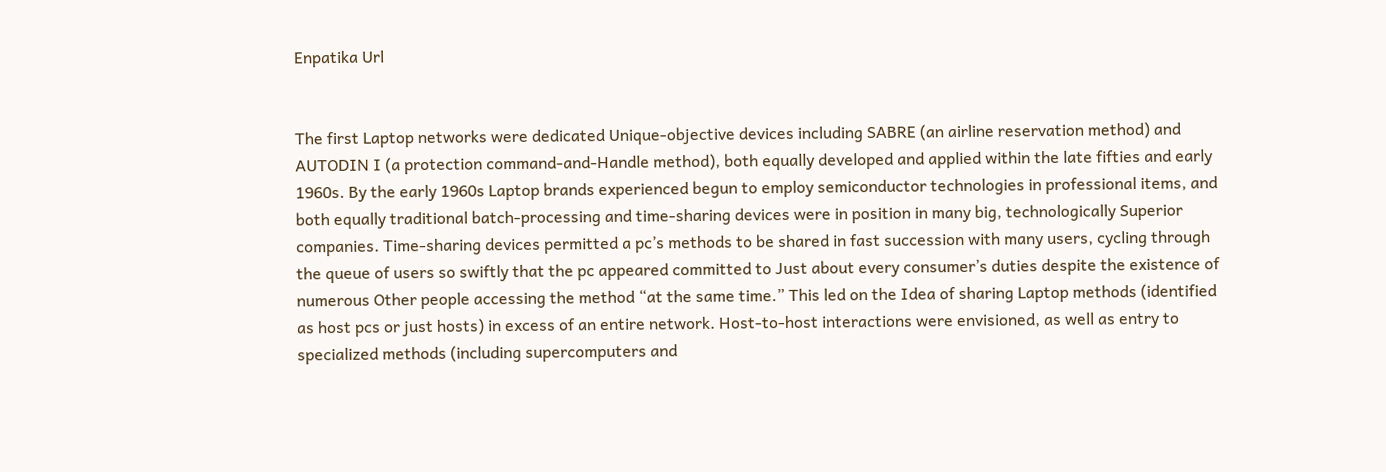Enpatika Url


The first Laptop networks were dedicated Unique-objective devices including SABRE (an airline reservation method) and AUTODIN I (a protection command-and-Handle method), both equally developed and applied within the late fifties and early 1960s. By the early 1960s Laptop brands experienced begun to employ semiconductor technologies in professional items, and both equally traditional batch-processing and time-sharing devices were in position in many big, technologically Superior companies. Time-sharing devices permitted a pc’s methods to be shared in fast succession with many users, cycling through the queue of users so swiftly that the pc appeared committed to Just about every consumer’s duties despite the existence of numerous Other people accessing the method “at the same time.” This led on the Idea of sharing Laptop methods (identified as host pcs or just hosts) in excess of an entire network. Host-to-host interactions were envisioned, as well as entry to specialized methods (including supercomputers and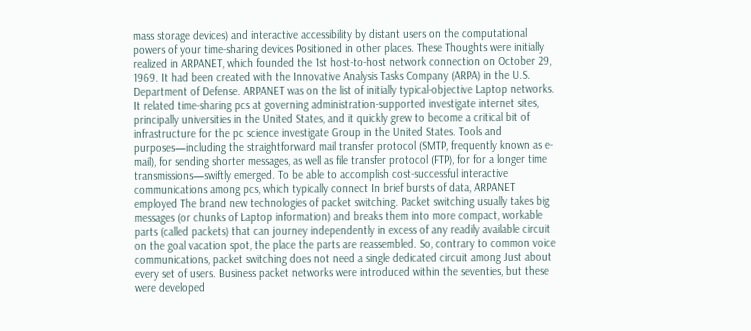mass storage devices) and interactive accessibility by distant users on the computational powers of your time-sharing devices Positioned in other places. These Thoughts were initially realized in ARPANET, which founded the 1st host-to-host network connection on October 29, 1969. It had been created with the Innovative Analysis Tasks Company (ARPA) in the U.S. Department of Defense. ARPANET was on the list of initially typical-objective Laptop networks. It related time-sharing pcs at governing administration-supported investigate internet sites, principally universities in the United States, and it quickly grew to become a critical bit of infrastructure for the pc science investigate Group in the United States. Tools and purposes—including the straightforward mail transfer protocol (SMTP, frequently known as e-mail), for sending shorter messages, as well as file transfer protocol (FTP), for for a longer time transmissions—swiftly emerged. To be able to accomplish cost-successful interactive communications among pcs, which typically connect In brief bursts of data, ARPANET employed The brand new technologies of packet switching. Packet switching usually takes big messages (or chunks of Laptop information) and breaks them into more compact, workable parts (called packets) that can journey independently in excess of any readily available circuit on the goal vacation spot, the place the parts are reassembled. So, contrary to common voice communications, packet switching does not need a single dedicated circuit among Just about every set of users. Business packet networks were introduced within the seventies, but these were developed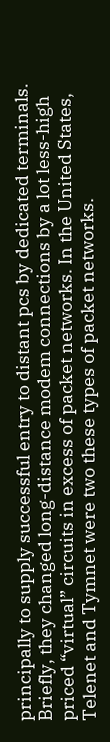principally to supply successful entry to distant pcs by dedicated terminals. Briefly, they changed long-distance modem connections by a lot less-high priced “virtual” circuits in excess of packet networks. In the United States, Telenet and Tymnet were two these types of packet networks.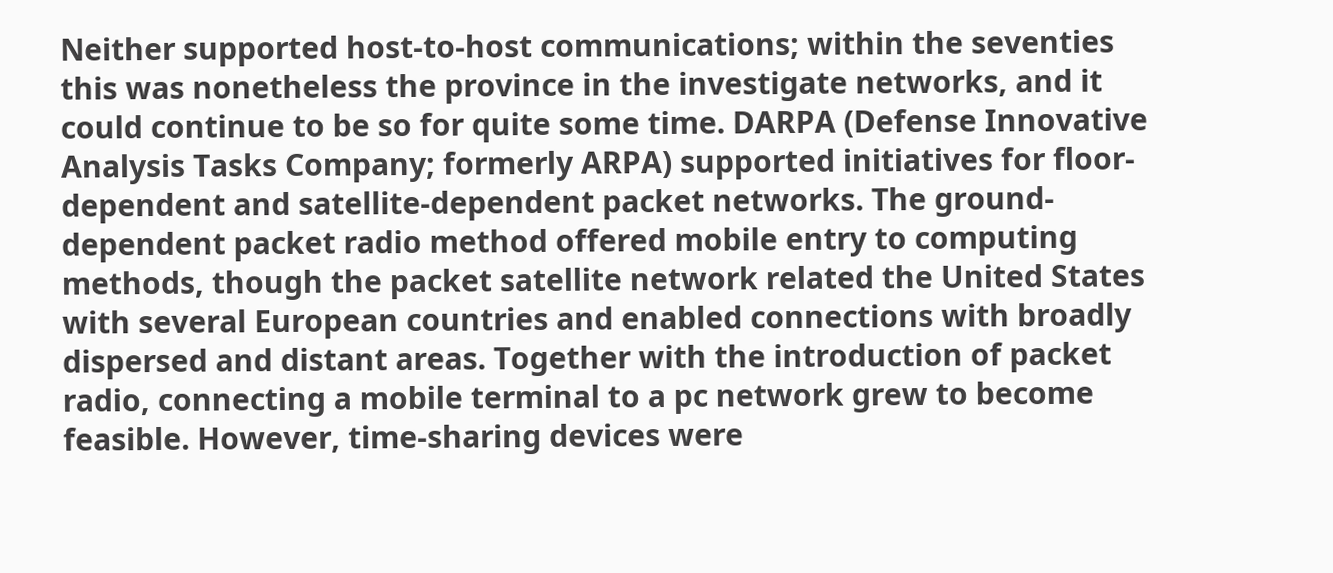Neither supported host-to-host communications; within the seventies this was nonetheless the province in the investigate networks, and it could continue to be so for quite some time. DARPA (Defense Innovative Analysis Tasks Company; formerly ARPA) supported initiatives for floor-dependent and satellite-dependent packet networks. The ground-dependent packet radio method offered mobile entry to computing methods, though the packet satellite network related the United States with several European countries and enabled connections with broadly dispersed and distant areas. Together with the introduction of packet radio, connecting a mobile terminal to a pc network grew to become feasible. However, time-sharing devices were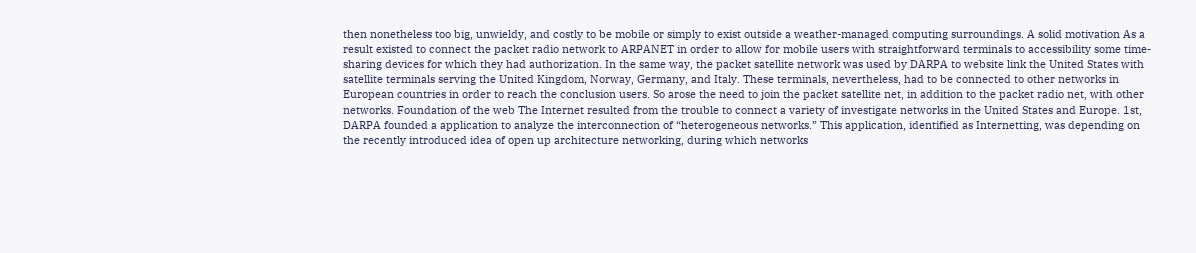then nonetheless too big, unwieldy, and costly to be mobile or simply to exist outside a weather-managed computing surroundings. A solid motivation As a result existed to connect the packet radio network to ARPANET in order to allow for mobile users with straightforward terminals to accessibility some time-sharing devices for which they had authorization. In the same way, the packet satellite network was used by DARPA to website link the United States with satellite terminals serving the United Kingdom, Norway, Germany, and Italy. These terminals, nevertheless, had to be connected to other networks in European countries in order to reach the conclusion users. So arose the need to join the packet satellite net, in addition to the packet radio net, with other networks. Foundation of the web The Internet resulted from the trouble to connect a variety of investigate networks in the United States and Europe. 1st, DARPA founded a application to analyze the interconnection of “heterogeneous networks.” This application, identified as Internetting, was depending on the recently introduced idea of open up architecture networking, during which networks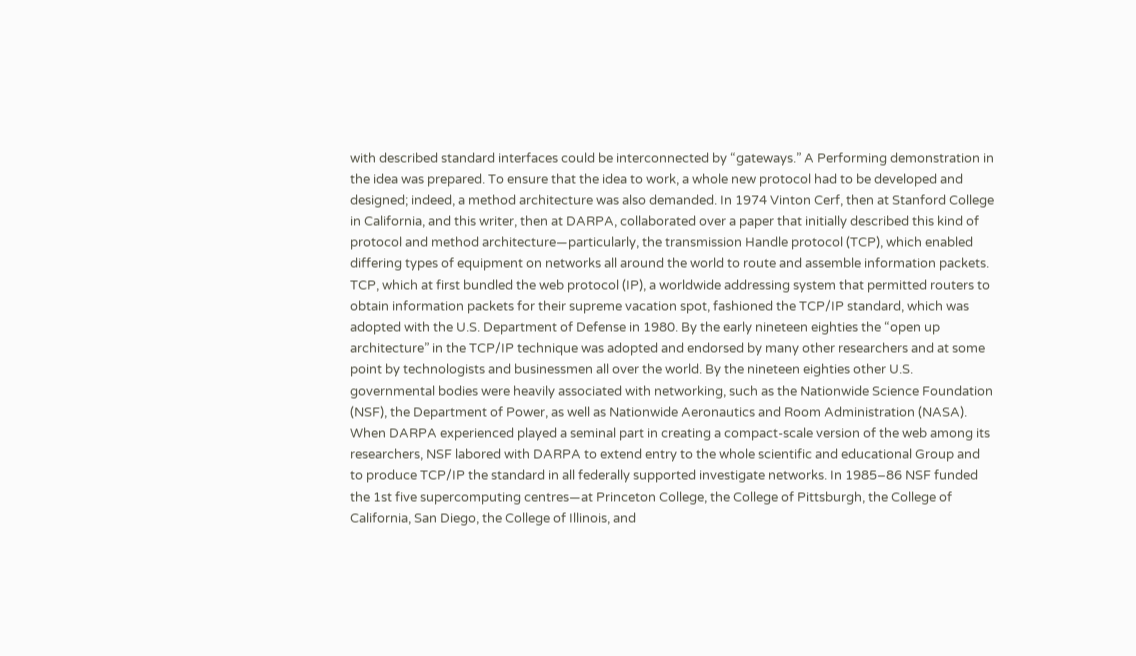with described standard interfaces could be interconnected by “gateways.” A Performing demonstration in the idea was prepared. To ensure that the idea to work, a whole new protocol had to be developed and designed; indeed, a method architecture was also demanded. In 1974 Vinton Cerf, then at Stanford College in California, and this writer, then at DARPA, collaborated over a paper that initially described this kind of protocol and method architecture—particularly, the transmission Handle protocol (TCP), which enabled differing types of equipment on networks all around the world to route and assemble information packets. TCP, which at first bundled the web protocol (IP), a worldwide addressing system that permitted routers to obtain information packets for their supreme vacation spot, fashioned the TCP/IP standard, which was adopted with the U.S. Department of Defense in 1980. By the early nineteen eighties the “open up architecture” in the TCP/IP technique was adopted and endorsed by many other researchers and at some point by technologists and businessmen all over the world. By the nineteen eighties other U.S. governmental bodies were heavily associated with networking, such as the Nationwide Science Foundation (NSF), the Department of Power, as well as Nationwide Aeronautics and Room Administration (NASA). When DARPA experienced played a seminal part in creating a compact-scale version of the web among its researchers, NSF labored with DARPA to extend entry to the whole scientific and educational Group and to produce TCP/IP the standard in all federally supported investigate networks. In 1985–86 NSF funded the 1st five supercomputing centres—at Princeton College, the College of Pittsburgh, the College of California, San Diego, the College of Illinois, and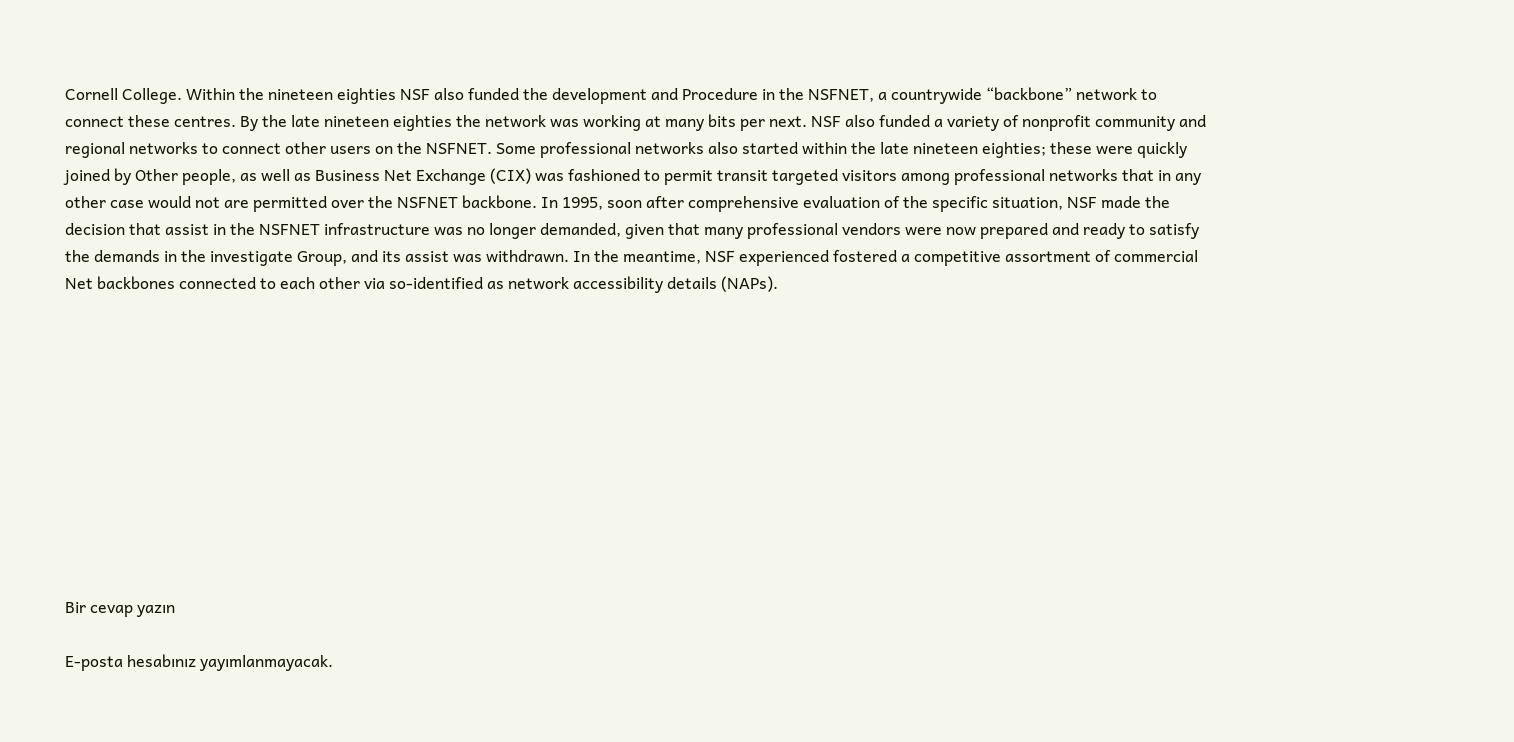Cornell College. Within the nineteen eighties NSF also funded the development and Procedure in the NSFNET, a countrywide “backbone” network to connect these centres. By the late nineteen eighties the network was working at many bits per next. NSF also funded a variety of nonprofit community and regional networks to connect other users on the NSFNET. Some professional networks also started within the late nineteen eighties; these were quickly joined by Other people, as well as Business Net Exchange (CIX) was fashioned to permit transit targeted visitors among professional networks that in any other case would not are permitted over the NSFNET backbone. In 1995, soon after comprehensive evaluation of the specific situation, NSF made the decision that assist in the NSFNET infrastructure was no longer demanded, given that many professional vendors were now prepared and ready to satisfy the demands in the investigate Group, and its assist was withdrawn. In the meantime, NSF experienced fostered a competitive assortment of commercial Net backbones connected to each other via so-identified as network accessibility details (NAPs).











Bir cevap yazın

E-posta hesabınız yayımlanmayacak.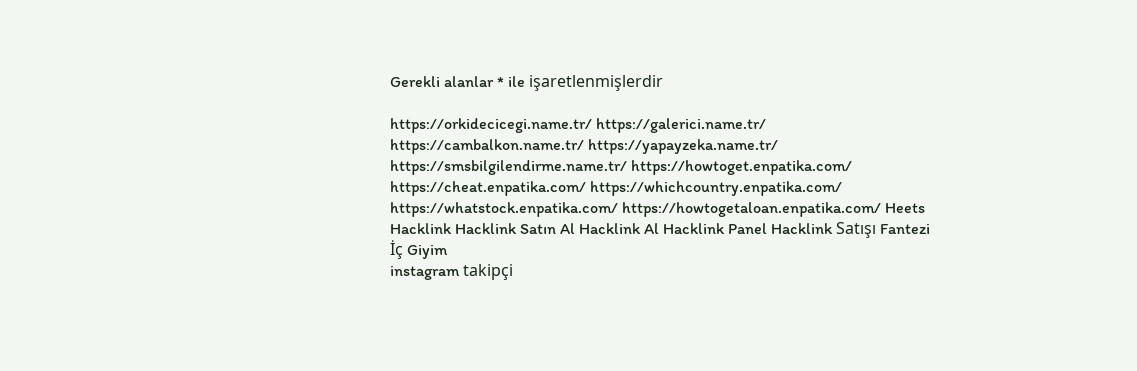Gerekli alanlar * ile işaretlenmişlerdir

https://orkidecicegi.name.tr/ https://galerici.name.tr/ https://cambalkon.name.tr/ https://yapayzeka.name.tr/ https://smsbilgilendirme.name.tr/ https://howtoget.enpatika.com/ https://cheat.enpatika.com/ https://whichcountry.enpatika.com/ https://whatstock.enpatika.com/ https://howtogetaloan.enpatika.com/ Heets
Hacklink Hacklink Satın Al Hacklink Al Hacklink Panel Hacklink Satışı Fantezi İç Giyim
instagram takipçi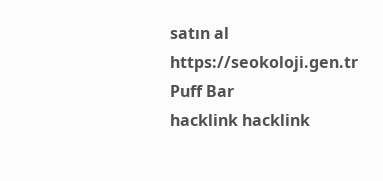satın al https://seokoloji.gen.tr
Puff Bar
hacklink hacklink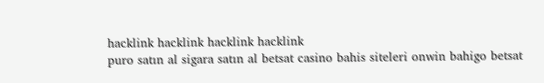hacklink hacklink hacklink hacklink
puro satın al sigara satın al betsat casino bahis siteleri onwin bahigo betsat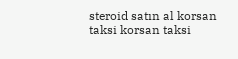steroid satın al korsan taksi korsan taksi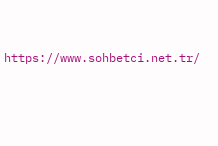https://www.sohbetci.net.tr/